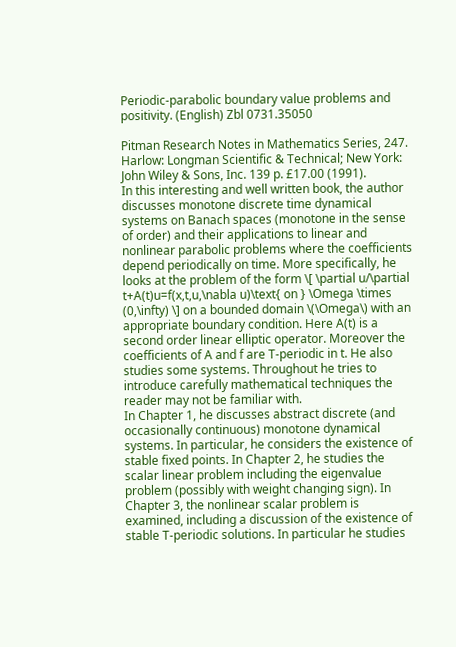Periodic-parabolic boundary value problems and positivity. (English) Zbl 0731.35050

Pitman Research Notes in Mathematics Series, 247. Harlow: Longman Scientific & Technical; New York: John Wiley & Sons, Inc. 139 p. £17.00 (1991).
In this interesting and well written book, the author discusses monotone discrete time dynamical systems on Banach spaces (monotone in the sense of order) and their applications to linear and nonlinear parabolic problems where the coefficients depend periodically on time. More specifically, he looks at the problem of the form \[ \partial u/\partial t+A(t)u=f(x,t,u,\nabla u)\text{ on } \Omega \times (0,\infty) \] on a bounded domain \(\Omega\) with an appropriate boundary condition. Here A(t) is a second order linear elliptic operator. Moreover the coefficients of A and f are T-periodic in t. He also studies some systems. Throughout he tries to introduce carefully mathematical techniques the reader may not be familiar with.
In Chapter 1, he discusses abstract discrete (and occasionally continuous) monotone dynamical systems. In particular, he considers the existence of stable fixed points. In Chapter 2, he studies the scalar linear problem including the eigenvalue problem (possibly with weight changing sign). In Chapter 3, the nonlinear scalar problem is examined, including a discussion of the existence of stable T-periodic solutions. In particular he studies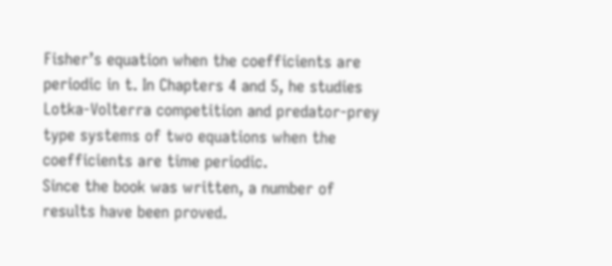Fisher’s equation when the coefficients are periodic in t. In Chapters 4 and 5, he studies Lotka-Volterra competition and predator-prey type systems of two equations when the coefficients are time periodic.
Since the book was written, a number of results have been proved.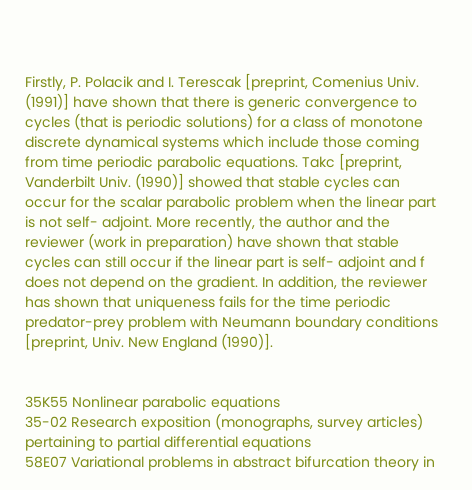Firstly, P. Polacik and I. Terescak [preprint, Comenius Univ. (1991)] have shown that there is generic convergence to cycles (that is periodic solutions) for a class of monotone discrete dynamical systems which include those coming from time periodic parabolic equations. Takc [preprint, Vanderbilt Univ. (1990)] showed that stable cycles can occur for the scalar parabolic problem when the linear part is not self- adjoint. More recently, the author and the reviewer (work in preparation) have shown that stable cycles can still occur if the linear part is self- adjoint and f does not depend on the gradient. In addition, the reviewer has shown that uniqueness fails for the time periodic predator-prey problem with Neumann boundary conditions [preprint, Univ. New England (1990)].


35K55 Nonlinear parabolic equations
35-02 Research exposition (monographs, survey articles) pertaining to partial differential equations
58E07 Variational problems in abstract bifurcation theory in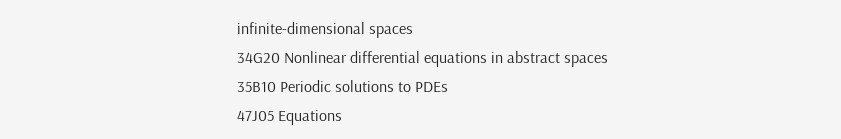infinite-dimensional spaces
34G20 Nonlinear differential equations in abstract spaces
35B10 Periodic solutions to PDEs
47J05 Equations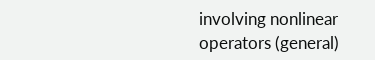involving nonlinear operators (general)